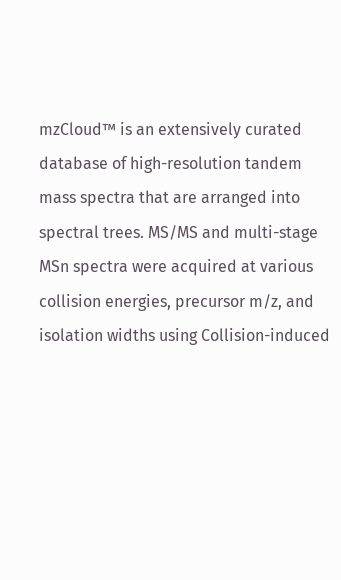mzCloud™ is an extensively curated database of high-resolution tandem mass spectra that are arranged into spectral trees. MS/MS and multi-stage MSn spectra were acquired at various collision energies, precursor m/z, and isolation widths using Collision-induced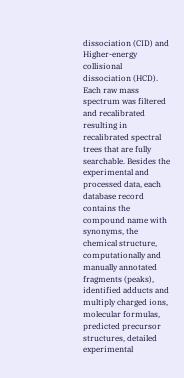dissociation (CID) and Higher-energy collisional dissociation (HCD). Each raw mass spectrum was filtered and recalibrated resulting in recalibrated spectral trees that are fully searchable. Besides the experimental and processed data, each database record contains the compound name with synonyms, the chemical structure, computationally and manually annotated fragments (peaks), identified adducts and multiply charged ions, molecular formulas, predicted precursor structures, detailed experimental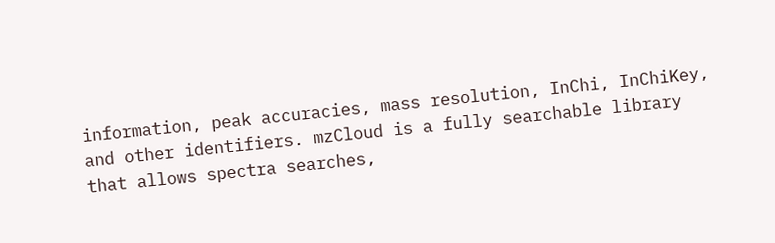information, peak accuracies, mass resolution, InChi, InChiKey, and other identifiers. mzCloud is a fully searchable library that allows spectra searches,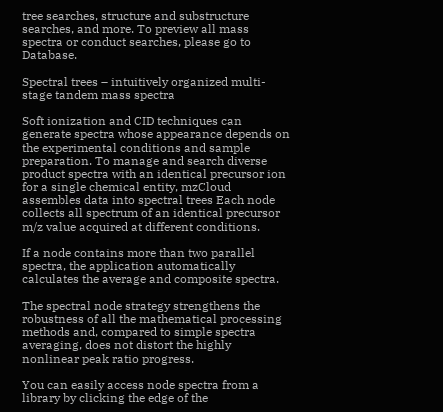tree searches, structure and substructure searches, and more. To preview all mass spectra or conduct searches, please go to Database.

Spectral trees – intuitively organized multi-stage tandem mass spectra

Soft ionization and CID techniques can generate spectra whose appearance depends on the experimental conditions and sample preparation. To manage and search diverse product spectra with an identical precursor ion for a single chemical entity, mzCloud assembles data into spectral trees Each node collects all spectrum of an identical precursor m/z value acquired at different conditions.

If a node contains more than two parallel spectra, the application automatically calculates the average and composite spectra.

The spectral node strategy strengthens the robustness of all the mathematical processing methods and, compared to simple spectra averaging, does not distort the highly nonlinear peak ratio progress.

You can easily access node spectra from a library by clicking the edge of the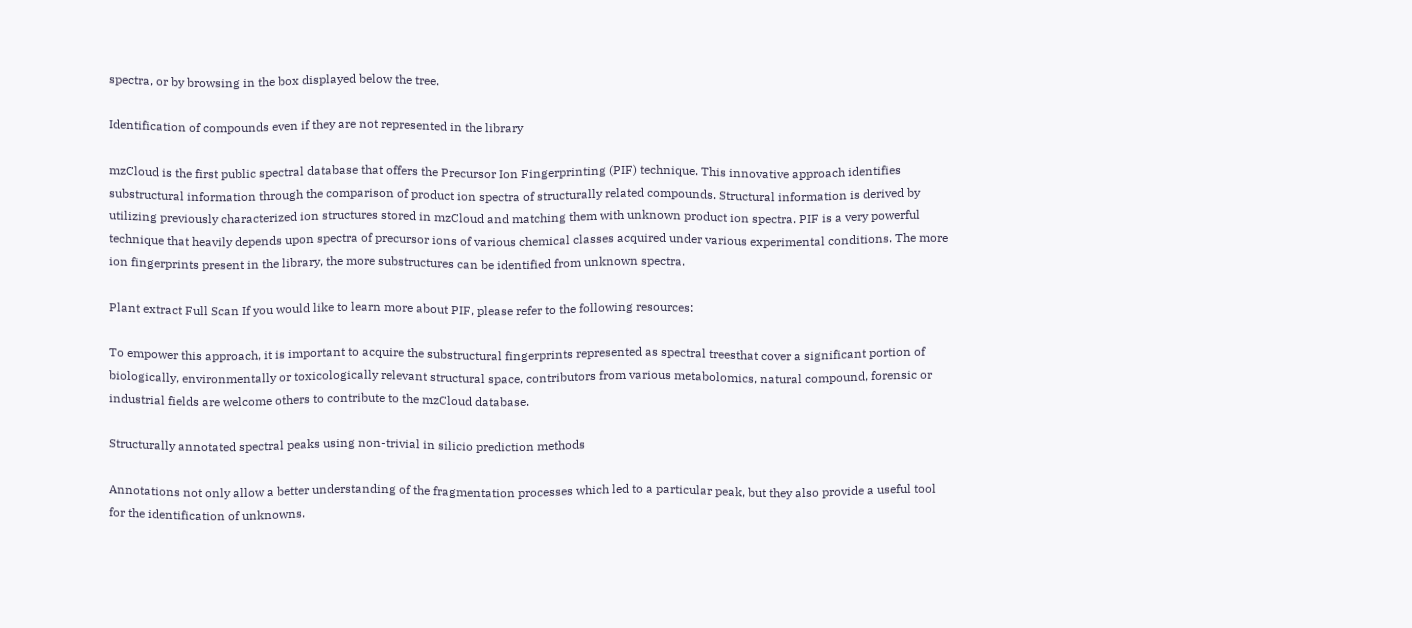spectra, or by browsing in the box displayed below the tree.

Identification of compounds even if they are not represented in the library

mzCloud is the first public spectral database that offers the Precursor Ion Fingerprinting (PIF) technique. This innovative approach identifies substructural information through the comparison of product ion spectra of structurally related compounds. Structural information is derived by utilizing previously characterized ion structures stored in mzCloud and matching them with unknown product ion spectra. PIF is a very powerful technique that heavily depends upon spectra of precursor ions of various chemical classes acquired under various experimental conditions. The more ion fingerprints present in the library, the more substructures can be identified from unknown spectra.

Plant extract Full Scan If you would like to learn more about PIF, please refer to the following resources:

To empower this approach, it is important to acquire the substructural fingerprints represented as spectral treesthat cover a significant portion of biologically, environmentally or toxicologically relevant structural space, contributors from various metabolomics, natural compound, forensic or industrial fields are welcome others to contribute to the mzCloud database.

Structurally annotated spectral peaks using non-trivial in silicio prediction methods

Annotations not only allow a better understanding of the fragmentation processes which led to a particular peak, but they also provide a useful tool for the identification of unknowns.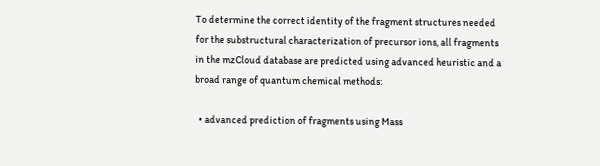To determine the correct identity of the fragment structures needed for the substructural characterization of precursor ions, all fragments in the mzCloud database are predicted using advanced heuristic and a broad range of quantum chemical methods:

  • advanced prediction of fragments using Mass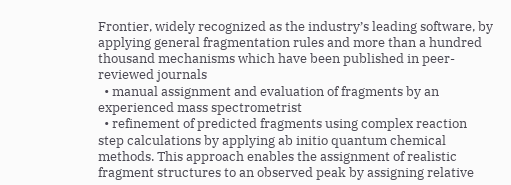Frontier, widely recognized as the industry’s leading software, by applying general fragmentation rules and more than a hundred thousand mechanisms which have been published in peer-reviewed journals
  • manual assignment and evaluation of fragments by an experienced mass spectrometrist
  • refinement of predicted fragments using complex reaction step calculations by applying ab initio quantum chemical methods. This approach enables the assignment of realistic fragment structures to an observed peak by assigning relative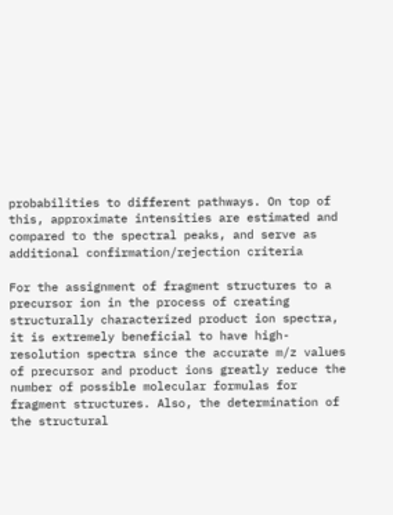probabilities to different pathways. On top of this, approximate intensities are estimated and compared to the spectral peaks, and serve as additional confirmation/rejection criteria

For the assignment of fragment structures to a precursor ion in the process of creating structurally characterized product ion spectra, it is extremely beneficial to have high-resolution spectra since the accurate m/z values of precursor and product ions greatly reduce the number of possible molecular formulas for fragment structures. Also, the determination of the structural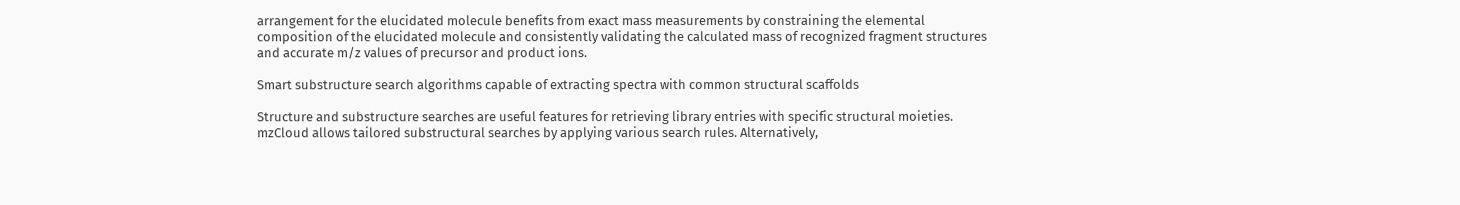arrangement for the elucidated molecule benefits from exact mass measurements by constraining the elemental composition of the elucidated molecule and consistently validating the calculated mass of recognized fragment structures and accurate m/z values of precursor and product ions.

Smart substructure search algorithms capable of extracting spectra with common structural scaffolds

Structure and substructure searches are useful features for retrieving library entries with specific structural moieties. mzCloud allows tailored substructural searches by applying various search rules. Alternatively,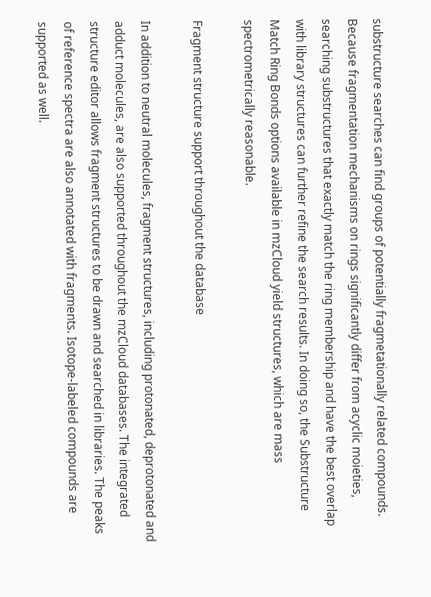substructure searches can find groups of potentially fragmetationally related compounds. Because fragmentation mechanisms on rings significantly differ from acyclic moieties, searching substructures that exactly match the ring membership and have the best overlap with library structures can further refine the search results. In doing so, the Substructure Match Ring Bonds options available in mzCloud yield structures, which are mass spectrometrically reasonable.

Fragment structure support throughout the database

In addition to neutral molecules, fragment structures, including protonated, deprotonated and adduct molecules, are also supported throughout the mzCloud databases. The integrated structure editor allows fragment structures to be drawn and searched in libraries. The peaks of reference spectra are also annotated with fragments. Isotope-labeled compounds are supported as well.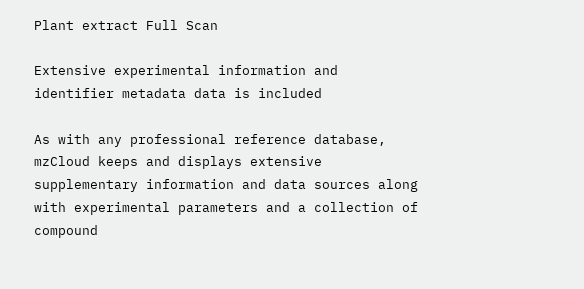Plant extract Full Scan

Extensive experimental information and identifier metadata data is included

As with any professional reference database, mzCloud keeps and displays extensive supplementary information and data sources along with experimental parameters and a collection of compound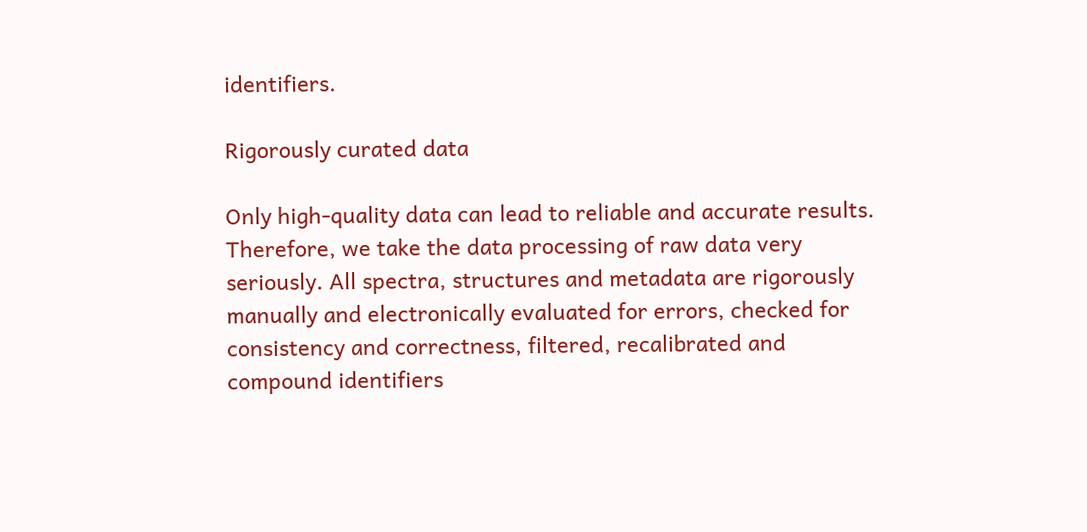identifiers.

Rigorously curated data

Only high-quality data can lead to reliable and accurate results. Therefore, we take the data processing of raw data very seriously. All spectra, structures and metadata are rigorously manually and electronically evaluated for errors, checked for consistency and correctness, filtered, recalibrated and compound identifiers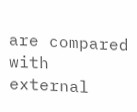are compared with external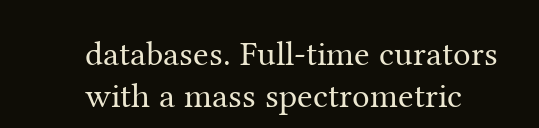databases. Full-time curators with a mass spectrometric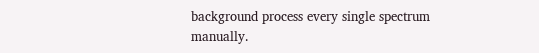background process every single spectrum manually.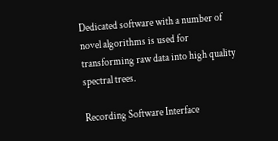Dedicated software with a number of novel algorithms is used for transforming raw data into high quality spectral trees.

Recording Software Interface